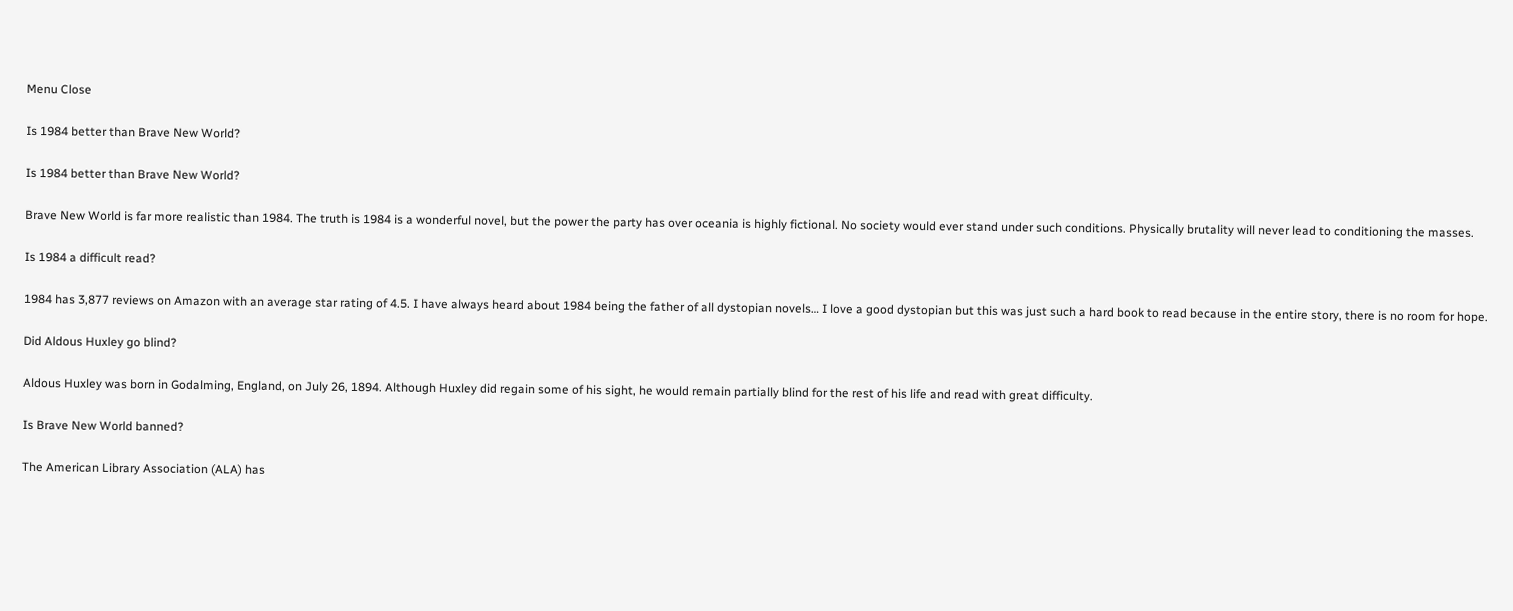Menu Close

Is 1984 better than Brave New World?

Is 1984 better than Brave New World?

Brave New World is far more realistic than 1984. The truth is 1984 is a wonderful novel, but the power the party has over oceania is highly fictional. No society would ever stand under such conditions. Physically brutality will never lead to conditioning the masses.

Is 1984 a difficult read?

1984 has 3,877 reviews on Amazon with an average star rating of 4.5. I have always heard about 1984 being the father of all dystopian novels… I love a good dystopian but this was just such a hard book to read because in the entire story, there is no room for hope.

Did Aldous Huxley go blind?

Aldous Huxley was born in Godalming, England, on July 26, 1894. Although Huxley did regain some of his sight, he would remain partially blind for the rest of his life and read with great difficulty.

Is Brave New World banned?

The American Library Association (ALA) has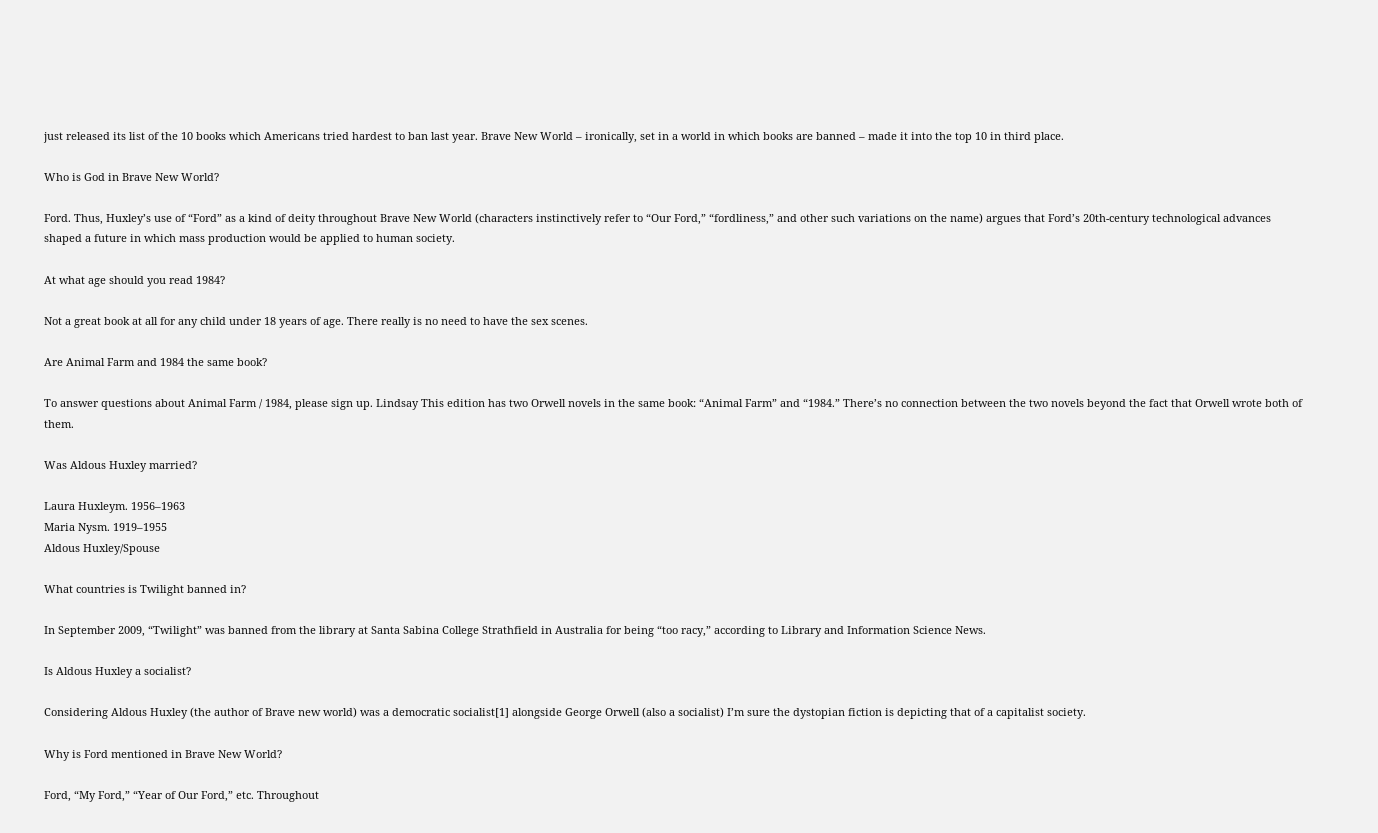just released its list of the 10 books which Americans tried hardest to ban last year. Brave New World – ironically, set in a world in which books are banned – made it into the top 10 in third place.

Who is God in Brave New World?

Ford. Thus, Huxley’s use of “Ford” as a kind of deity throughout Brave New World (characters instinctively refer to “Our Ford,” “fordliness,” and other such variations on the name) argues that Ford’s 20th-century technological advances shaped a future in which mass production would be applied to human society.

At what age should you read 1984?

Not a great book at all for any child under 18 years of age. There really is no need to have the sex scenes.

Are Animal Farm and 1984 the same book?

To answer questions about Animal Farm / 1984, please sign up. Lindsay This edition has two Orwell novels in the same book: “Animal Farm” and “1984.” There’s no connection between the two novels beyond the fact that Orwell wrote both of them.

Was Aldous Huxley married?

Laura Huxleym. 1956–1963
Maria Nysm. 1919–1955
Aldous Huxley/Spouse

What countries is Twilight banned in?

In September 2009, “Twilight” was banned from the library at Santa Sabina College Strathfield in Australia for being “too racy,” according to Library and Information Science News.

Is Aldous Huxley a socialist?

Considering Aldous Huxley (the author of Brave new world) was a democratic socialist[1] alongside George Orwell (also a socialist) I’m sure the dystopian fiction is depicting that of a capitalist society.

Why is Ford mentioned in Brave New World?

Ford, “My Ford,” “Year of Our Ford,” etc. Throughout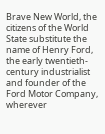Brave New World, the citizens of the World State substitute the name of Henry Ford, the early twentieth-century industrialist and founder of the Ford Motor Company, wherever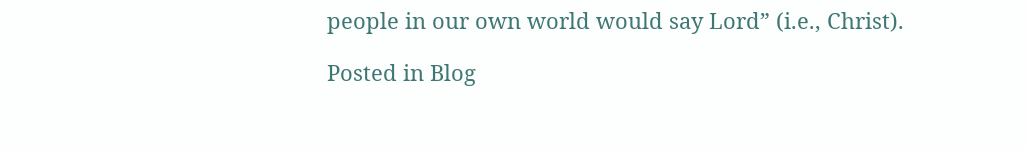people in our own world would say Lord” (i.e., Christ).

Posted in Blog